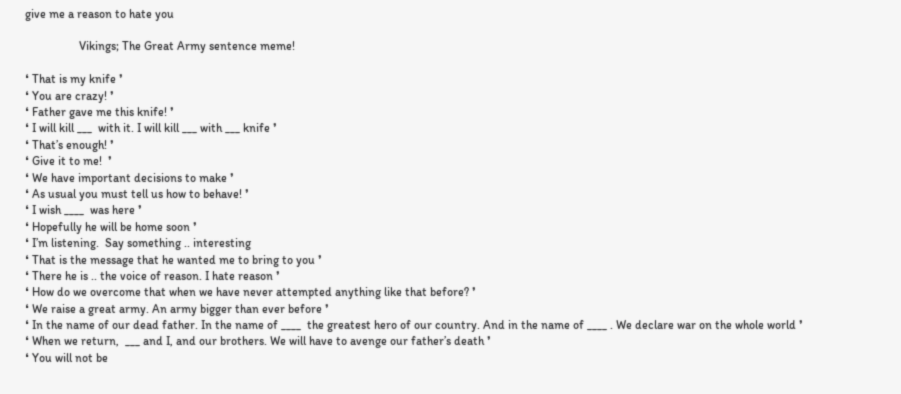give me a reason to hate you

                  Vikings; The Great Army sentence meme!

❛ That is my knife ❜
❛ You are crazy! ❜
❛ Father gave me this knife! ❜
❛ I will kill ___  with it. I will kill ___ with ___ knife ❜
❛ That’s enough! ❜
❛ Give it to me!  ❜
❛ We have important decisions to make ❜
❛ As usual you must tell us how to behave! ❜
❛ I wish ____  was here ❜
❛ Hopefully he will be home soon ❜
❛ I’m listening.  Say something .. interesting
❛ That is the message that he wanted me to bring to you ❜
❛ There he is .. the voice of reason. I hate reason ❜
❛ How do we overcome that when we have never attempted anything like that before? ❜
❛ We raise a great army. An army bigger than ever before ❜
❛ In the name of our dead father. In the name of ____  the greatest hero of our country. And in the name of ____ . We declare war on the whole world ❜
❛ When we return,  ___ and I, and our brothers. We will have to avenge our father’s death ❜
❛ You will not be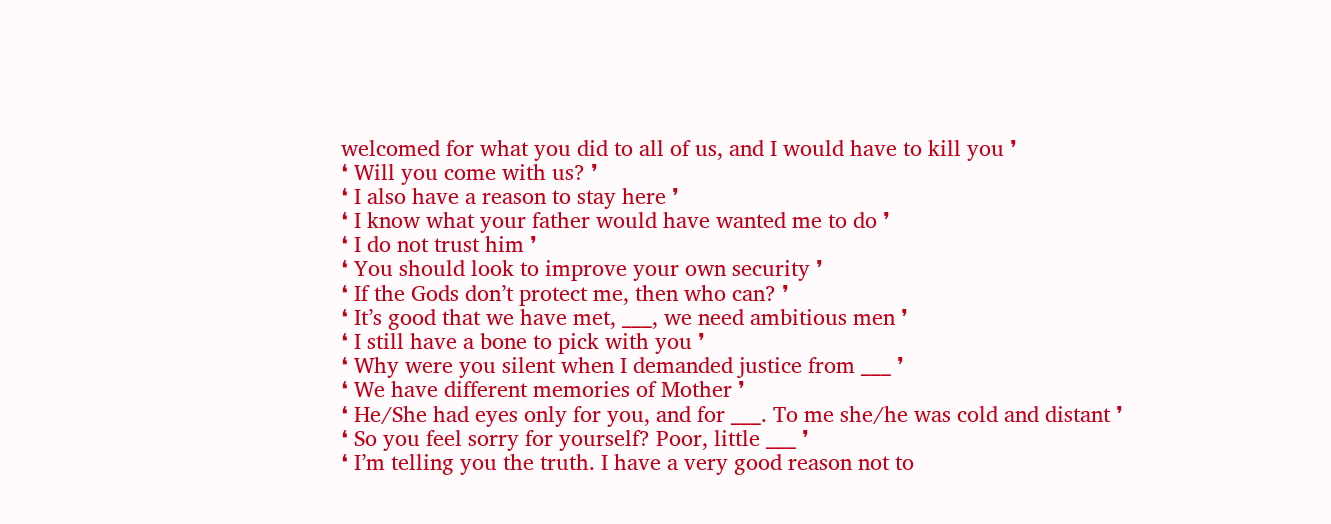welcomed for what you did to all of us, and I would have to kill you ❜
❛ Will you come with us? ❜
❛ I also have a reason to stay here ❜
❛ I know what your father would have wanted me to do ❜
❛ I do not trust him ❜
❛ You should look to improve your own security ❜
❛ If the Gods don’t protect me, then who can? ❜
❛ It’s good that we have met, ___, we need ambitious men ❜
❛ I still have a bone to pick with you ❜
❛ Why were you silent when I demanded justice from ___ ❜
❛ We have different memories of Mother ❜
❛ He/She had eyes only for you, and for ___. To me she/he was cold and distant ❜
❛ So you feel sorry for yourself? Poor, little ___ ❜
❛ I’m telling you the truth. I have a very good reason not to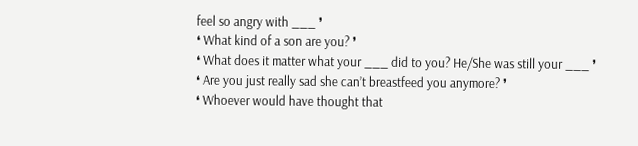feel so angry with ___ ❜
❛ What kind of a son are you? ❜
❛ What does it matter what your ___ did to you? He/She was still your ___ ❜
❛ Are you just really sad she can’t breastfeed you anymore? ❜
❛ Whoever would have thought that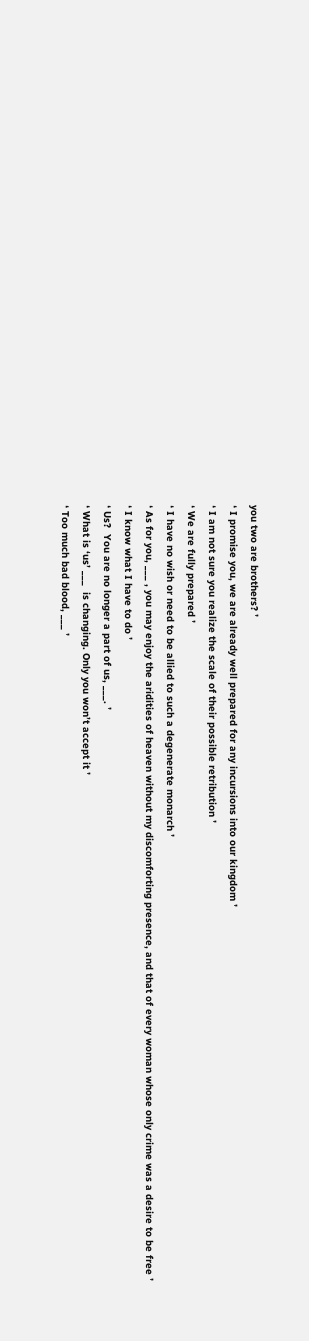you two are brothers? ❜
❛ I promise you, we are already well prepared for any incursions into our kingdom ❜
❛ I am not sure you realize the scale of their possible retribution ❜
❛ We are fully prepared ❜
❛ I have no wish or need to be allied to such a degenerate monarch ❜
❛ As for you, ___ , you may enjoy the aridities of heaven without my discomforting presence, and that of every woman whose only crime was a desire to be free ❜
❛ I know what I have to do ❜
❛ Us?  You are no longer a part of us, ___. ❜
❛ What is ‘us’ ___  is changing. Only you won’t accept it ❜
❛ Too much bad blood, ___ ❜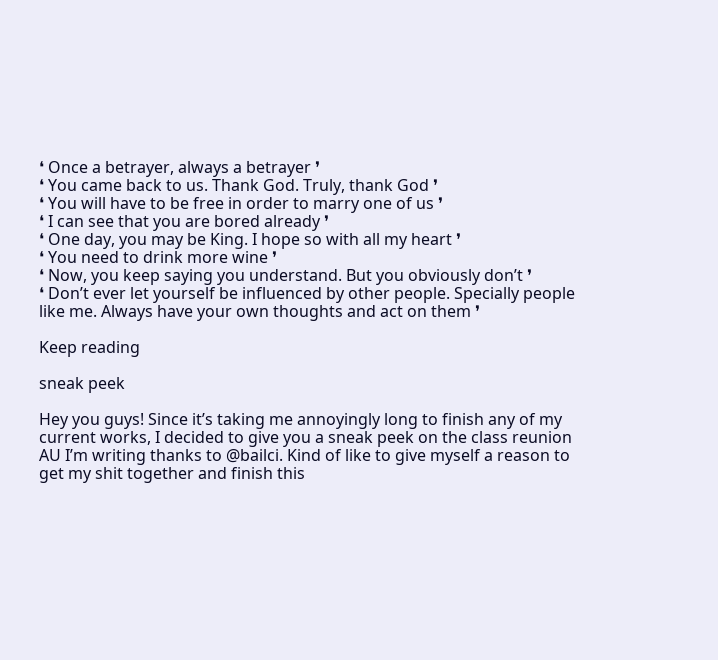❛ Once a betrayer, always a betrayer ❜
❛ You came back to us. Thank God. Truly, thank God ❜
❛ You will have to be free in order to marry one of us ❜
❛ I can see that you are bored already ❜
❛ One day, you may be King. I hope so with all my heart ❜
❛ You need to drink more wine ❜
❛ Now, you keep saying you understand. But you obviously don’t ❜
❛ Don’t ever let yourself be influenced by other people. Specially people like me. Always have your own thoughts and act on them ❜

Keep reading

sneak peek

Hey you guys! Since it’s taking me annoyingly long to finish any of my current works, I decided to give you a sneak peek on the class reunion AU I’m writing thanks to @bailci. Kind of like to give myself a reason to get my shit together and finish this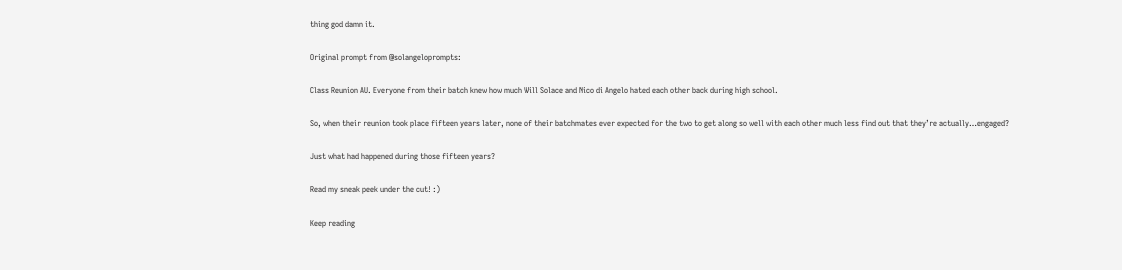thing god damn it.

Original prompt from @solangeloprompts:

Class Reunion AU. Everyone from their batch knew how much Will Solace and Nico di Angelo hated each other back during high school.

So, when their reunion took place fifteen years later, none of their batchmates ever expected for the two to get along so well with each other much less find out that they’re actually…engaged?

Just what had happened during those fifteen years?

Read my sneak peek under the cut! :)

Keep reading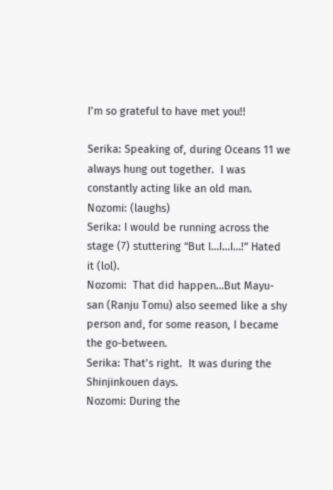I’m so grateful to have met you!!

Serika: Speaking of, during Oceans 11 we always hung out together.  I was constantly acting like an old man.
Nozomi: (laughs)
Serika: I would be running across the stage (7) stuttering “But I…I…I…!” Hated it (lol).
Nozomi:  That did happen…But Mayu-san (Ranju Tomu) also seemed like a shy person and, for some reason, I became the go-between.
Serika: That’s right.  It was during the Shinjinkouen days.
Nozomi: During the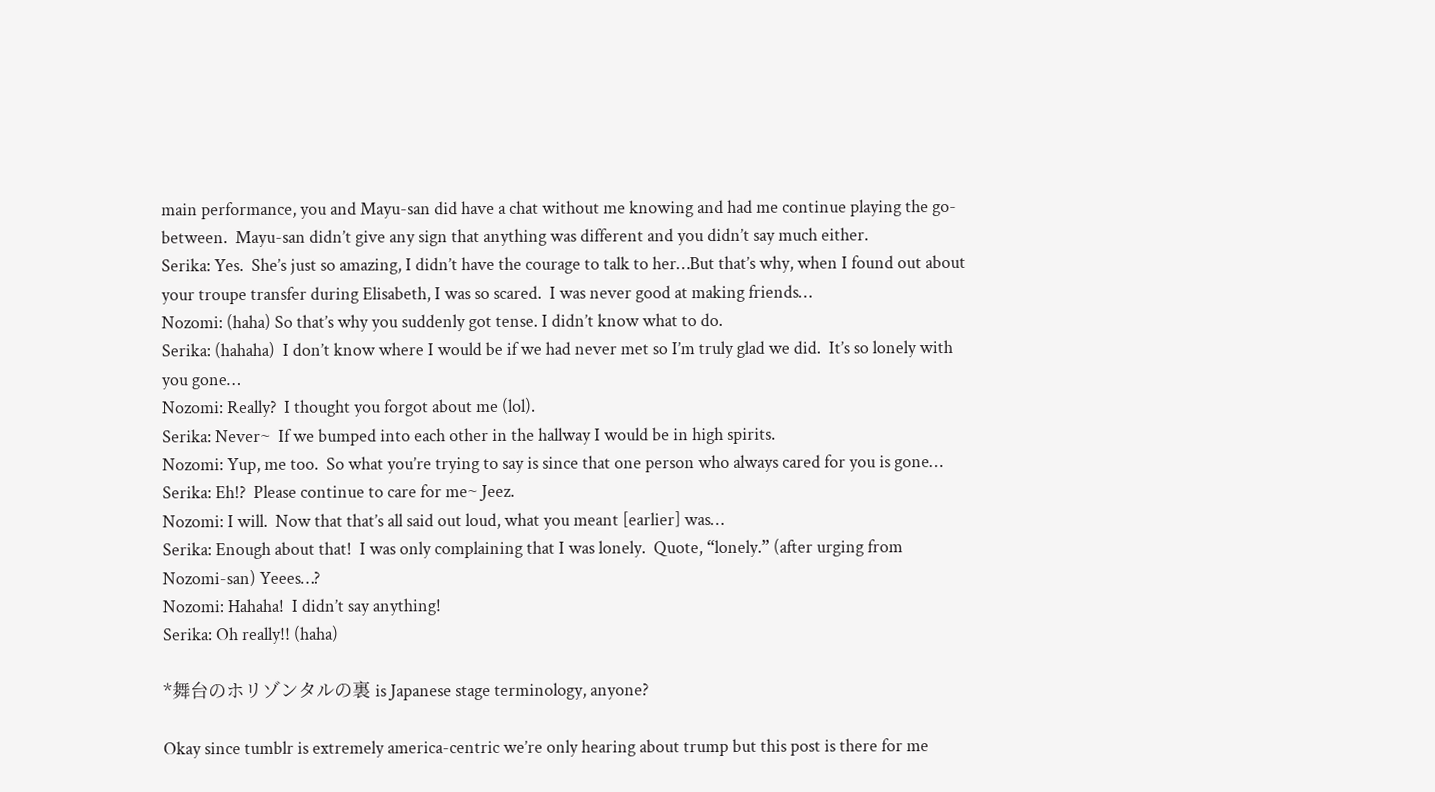main performance, you and Mayu-san did have a chat without me knowing and had me continue playing the go-between.  Mayu-san didn’t give any sign that anything was different and you didn’t say much either.
Serika: Yes.  She’s just so amazing, I didn’t have the courage to talk to her…But that’s why, when I found out about your troupe transfer during Elisabeth, I was so scared.  I was never good at making friends…
Nozomi: (haha) So that’s why you suddenly got tense. I didn’t know what to do.
Serika: (hahaha)  I don’t know where I would be if we had never met so I’m truly glad we did.  It’s so lonely with you gone…
Nozomi: Really?  I thought you forgot about me (lol).
Serika: Never~  If we bumped into each other in the hallway I would be in high spirits.
Nozomi: Yup, me too.  So what you’re trying to say is since that one person who always cared for you is gone…
Serika: Eh!?  Please continue to care for me~ Jeez.
Nozomi: I will.  Now that that’s all said out loud, what you meant [earlier] was…
Serika: Enough about that!  I was only complaining that I was lonely.  Quote, “lonely.” (after urging from Nozomi-san) Yeees…?
Nozomi: Hahaha!  I didn’t say anything!
Serika: Oh really!! (haha)

*舞台のホリゾンタルの裏 is Japanese stage terminology, anyone?

Okay since tumblr is extremely america-centric we’re only hearing about trump but this post is there for me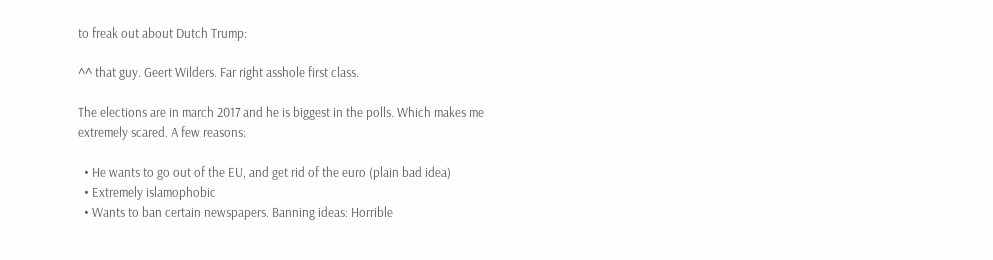to freak out about Dutch Trump:

^^ that guy. Geert Wilders. Far right asshole first class.

The elections are in march 2017 and he is biggest in the polls. Which makes me extremely scared. A few reasons:

  • He wants to go out of the EU, and get rid of the euro (plain bad idea)
  • Extremely islamophobic
  • Wants to ban certain newspapers. Banning ideas: Horrible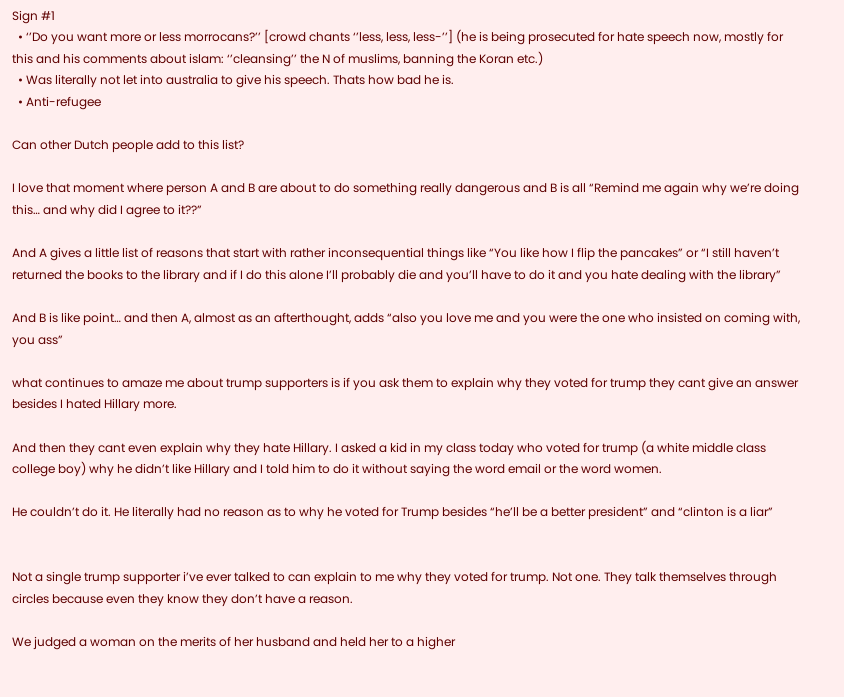Sign #1
  • ‘’Do you want more or less morrocans?’’ [crowd chants ‘’less, less, less-’’] (he is being prosecuted for hate speech now, mostly for this and his comments about islam: ‘’cleansing’’ the N of muslims, banning the Koran etc.)
  • Was literally not let into australia to give his speech. Thats how bad he is.
  • Anti-refugee

Can other Dutch people add to this list?

I love that moment where person A and B are about to do something really dangerous and B is all “Remind me again why we’re doing this… and why did I agree to it??”

And A gives a little list of reasons that start with rather inconsequential things like “You like how I flip the pancakes” or “I still haven’t returned the books to the library and if I do this alone I’ll probably die and you’ll have to do it and you hate dealing with the library”

And B is like point… and then A, almost as an afterthought, adds “also you love me and you were the one who insisted on coming with, you ass”

what continues to amaze me about trump supporters is if you ask them to explain why they voted for trump they cant give an answer besides I hated Hillary more.

And then they cant even explain why they hate Hillary. I asked a kid in my class today who voted for trump (a white middle class college boy) why he didn’t like Hillary and I told him to do it without saying the word email or the word women.

He couldn’t do it. He literally had no reason as to why he voted for Trump besides “he’ll be a better president” and “clinton is a liar”


Not a single trump supporter i’ve ever talked to can explain to me why they voted for trump. Not one. They talk themselves through circles because even they know they don’t have a reason.

We judged a woman on the merits of her husband and held her to a higher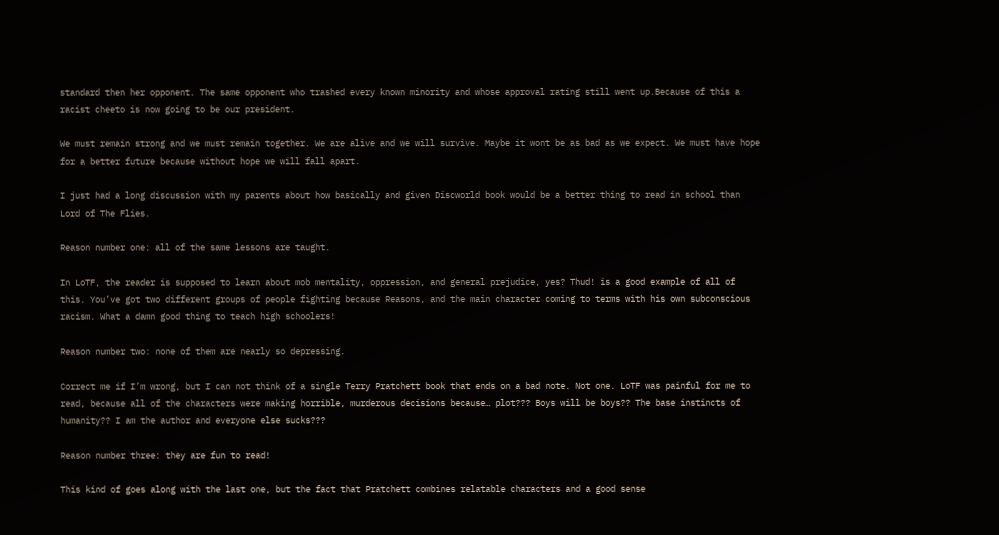standard then her opponent. The same opponent who trashed every known minority and whose approval rating still went up.Because of this a racist cheeto is now going to be our president.

We must remain strong and we must remain together. We are alive and we will survive. Maybe it wont be as bad as we expect. We must have hope for a better future because without hope we will fall apart.

I just had a long discussion with my parents about how basically and given Discworld book would be a better thing to read in school than Lord of The Flies.

Reason number one: all of the same lessons are taught.

In LoTF, the reader is supposed to learn about mob mentality, oppression, and general prejudice, yes? Thud! is a good example of all of this. You’ve got two different groups of people fighting because Reasons, and the main character coming to terms with his own subconscious racism. What a damn good thing to teach high schoolers!

Reason number two: none of them are nearly so depressing.

Correct me if I’m wrong, but I can not think of a single Terry Pratchett book that ends on a bad note. Not one. LoTF was painful for me to read, because all of the characters were making horrible, murderous decisions because… plot??? Boys will be boys?? The base instincts of humanity?? I am the author and everyone else sucks???

Reason number three: they are fun to read!

This kind of goes along with the last one, but the fact that Pratchett combines relatable characters and a good sense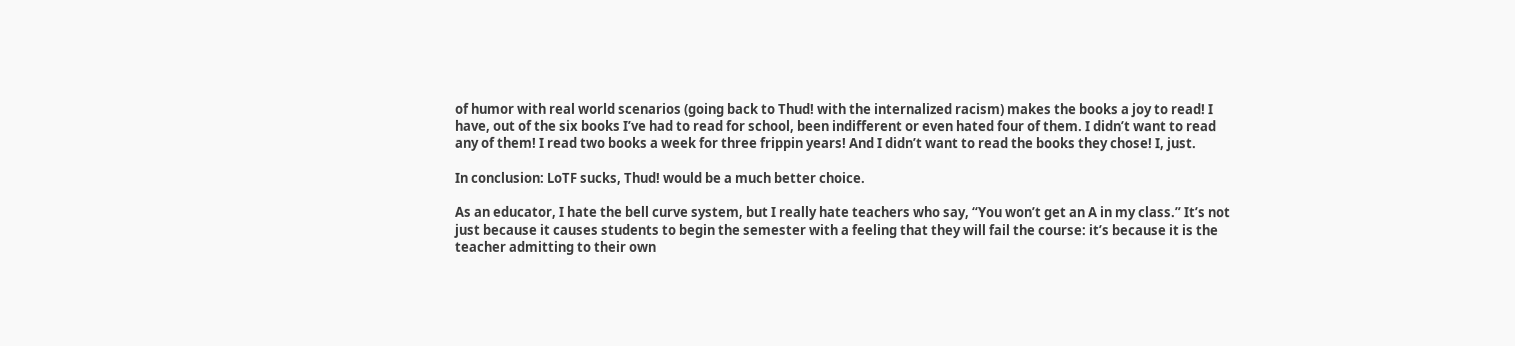of humor with real world scenarios (going back to Thud! with the internalized racism) makes the books a joy to read! I have, out of the six books I’ve had to read for school, been indifferent or even hated four of them. I didn’t want to read any of them! I read two books a week for three frippin years! And I didn’t want to read the books they chose! I, just.

In conclusion: LoTF sucks, Thud! would be a much better choice.

As an educator, I hate the bell curve system, but I really hate teachers who say, “You won’t get an A in my class.” It’s not just because it causes students to begin the semester with a feeling that they will fail the course: it’s because it is the teacher admitting to their own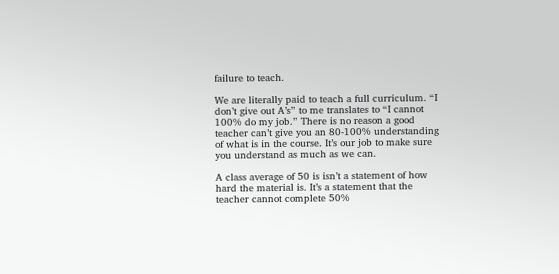failure to teach.

We are literally paid to teach a full curriculum. “I don’t give out A’s” to me translates to “I cannot 100% do my job.” There is no reason a good teacher can’t give you an 80-100% understanding of what is in the course. It’s our job to make sure you understand as much as we can.

A class average of 50 is isn’t a statement of how hard the material is. It’s a statement that the teacher cannot complete 50%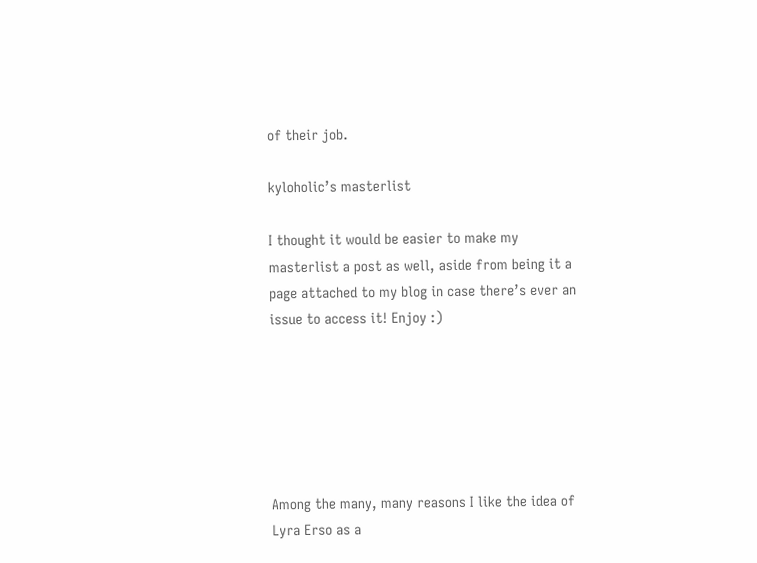of their job.

kyloholic’s masterlist

I thought it would be easier to make my masterlist a post as well, aside from being it a page attached to my blog in case there’s ever an issue to access it! Enjoy :)






Among the many, many reasons I like the idea of Lyra Erso as a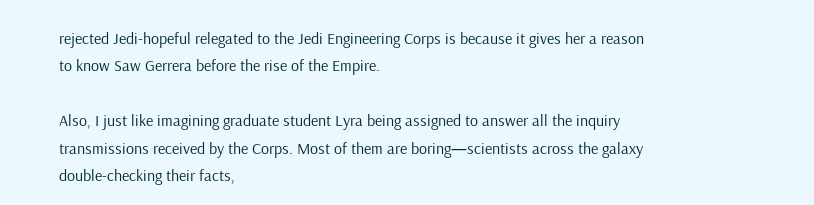rejected Jedi-hopeful relegated to the Jedi Engineering Corps is because it gives her a reason to know Saw Gerrera before the rise of the Empire.

Also, I just like imagining graduate student Lyra being assigned to answer all the inquiry transmissions received by the Corps. Most of them are boring—scientists across the galaxy double-checking their facts,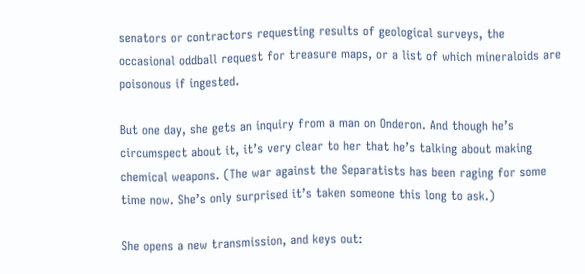senators or contractors requesting results of geological surveys, the occasional oddball request for treasure maps, or a list of which mineraloids are poisonous if ingested.

But one day, she gets an inquiry from a man on Onderon. And though he’s circumspect about it, it’s very clear to her that he’s talking about making chemical weapons. (The war against the Separatists has been raging for some time now. She’s only surprised it’s taken someone this long to ask.)

She opens a new transmission, and keys out: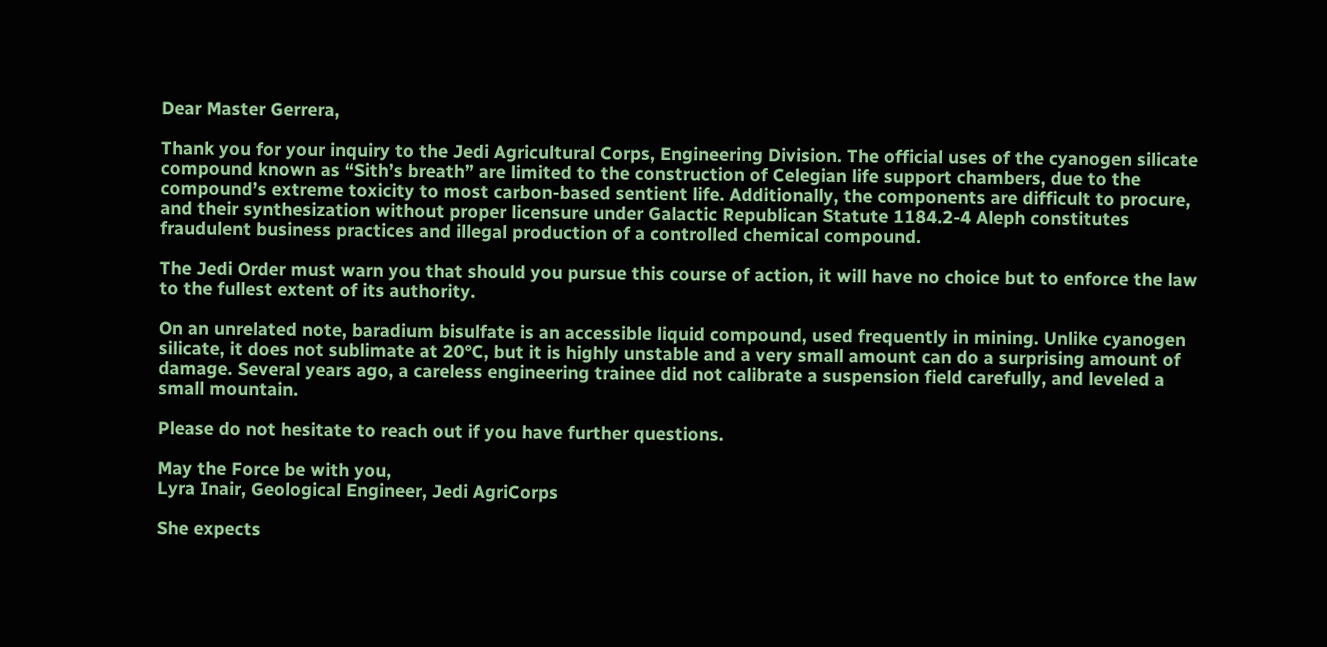Dear Master Gerrera,

Thank you for your inquiry to the Jedi Agricultural Corps, Engineering Division. The official uses of the cyanogen silicate compound known as “Sith’s breath” are limited to the construction of Celegian life support chambers, due to the compound’s extreme toxicity to most carbon-based sentient life. Additionally, the components are difficult to procure, and their synthesization without proper licensure under Galactic Republican Statute 1184.2-4 Aleph constitutes fraudulent business practices and illegal production of a controlled chemical compound.

The Jedi Order must warn you that should you pursue this course of action, it will have no choice but to enforce the law to the fullest extent of its authority.

On an unrelated note, baradium bisulfate is an accessible liquid compound, used frequently in mining. Unlike cyanogen silicate, it does not sublimate at 20°C, but it is highly unstable and a very small amount can do a surprising amount of damage. Several years ago, a careless engineering trainee did not calibrate a suspension field carefully, and leveled a small mountain.

Please do not hesitate to reach out if you have further questions.

May the Force be with you,
Lyra Inair, Geological Engineer, Jedi AgriCorps

She expects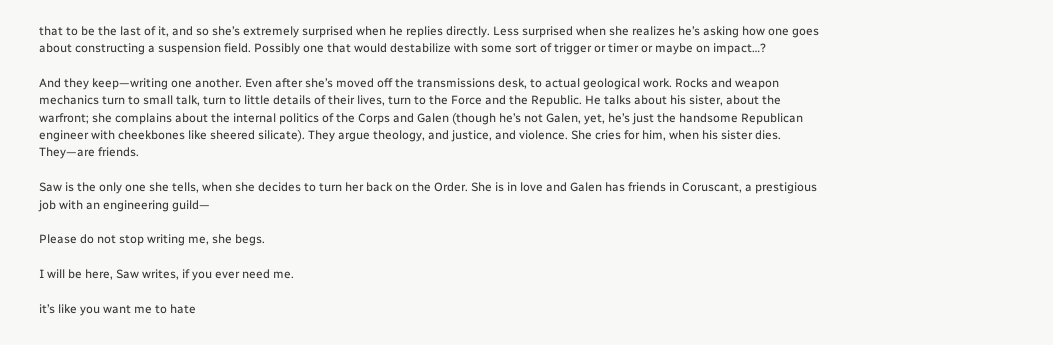that to be the last of it, and so she’s extremely surprised when he replies directly. Less surprised when she realizes he’s asking how one goes about constructing a suspension field. Possibly one that would destabilize with some sort of trigger or timer or maybe on impact…?

And they keep—writing one another. Even after she’s moved off the transmissions desk, to actual geological work. Rocks and weapon mechanics turn to small talk, turn to little details of their lives, turn to the Force and the Republic. He talks about his sister, about the warfront; she complains about the internal politics of the Corps and Galen (though he’s not Galen, yet, he’s just the handsome Republican engineer with cheekbones like sheered silicate). They argue theology, and justice, and violence. She cries for him, when his sister dies. They—are friends.

Saw is the only one she tells, when she decides to turn her back on the Order. She is in love and Galen has friends in Coruscant, a prestigious job with an engineering guild—

Please do not stop writing me, she begs.

I will be here, Saw writes, if you ever need me.

it’s like you want me to hate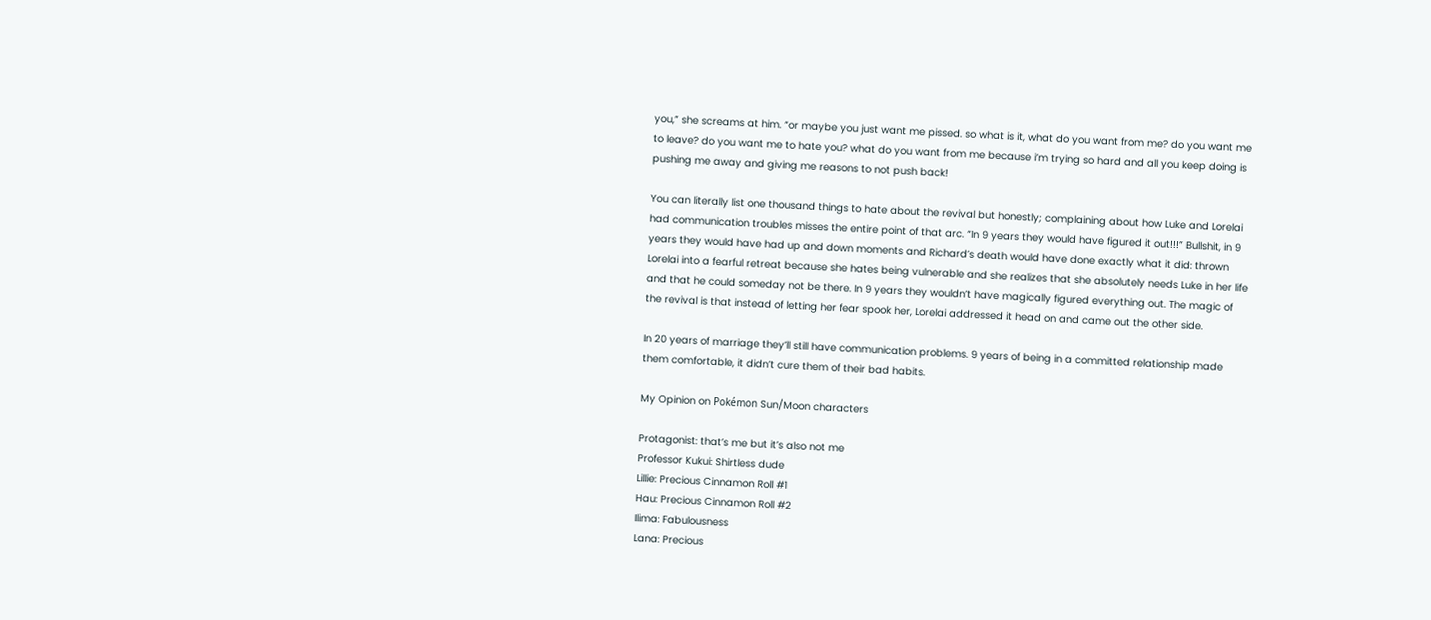you,” she screams at him. “or maybe you just want me pissed. so what is it, what do you want from me? do you want me to leave? do you want me to hate you? what do you want from me because i’m trying so hard and all you keep doing is pushing me away and giving me reasons to not push back!

You can literally list one thousand things to hate about the revival but honestly; complaining about how Luke and Lorelai had communication troubles misses the entire point of that arc. “In 9 years they would have figured it out!!!” Bullshit, in 9 years they would have had up and down moments and Richard’s death would have done exactly what it did: thrown Lorelai into a fearful retreat because she hates being vulnerable and she realizes that she absolutely needs Luke in her life and that he could someday not be there. In 9 years they wouldn’t have magically figured everything out. The magic of the revival is that instead of letting her fear spook her, Lorelai addressed it head on and came out the other side.

In 20 years of marriage they’ll still have communication problems. 9 years of being in a committed relationship made them comfortable, it didn’t cure them of their bad habits.

My Opinion on Pokémon Sun/Moon characters

Protagonist: that’s me but it’s also not me
Professor Kukui: Shirtless dude
Lillie: Precious Cinnamon Roll #1
Hau: Precious Cinnamon Roll #2
Ilima: Fabulousness
Lana: Precious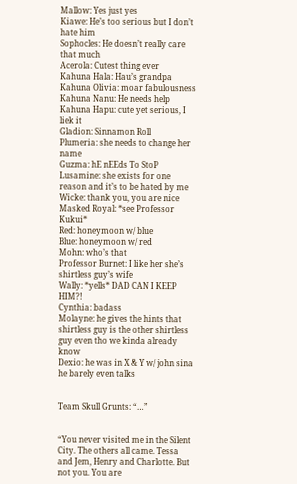Mallow: Yes just yes
Kiawe: He’s too serious but I don’t hate him
Sophocles: He doesn’t really care that much
Acerola: Cutest thing ever
Kahuna Hala: Hau’s grandpa
Kahuna Olivia: moar fabulousness
Kahuna Nanu: He needs help
Kahuna Hapu: cute yet serious, I liek it
Gladion: Sinnamon Roll
Plumeria: she needs to change her name
Guzma: hE nEEds To StoP
Lusamine: she exists for one reason and it’s to be hated by me
Wicke: thank you, you are nice
Masked Royal: *see Professor Kukui*
Red: honeymoon w/ blue
Blue: honeymoon w/ red
Mohn: who’s that
Professor Burnet: I like her she’s shirtless guy’s wife
Wally: *yells* DAD CAN I KEEP HIM?!
Cynthia: badass
Molayne: he gives the hints that shirtless guy is the other shirtless guy even tho we kinda already know
Dexio: he was in X & Y w/ john sina he barely even talks


Team Skull Grunts: “…”


“You never visited me in the Silent City. The others all came. Tessa and Jem, Henry and Charlotte. But not you. You are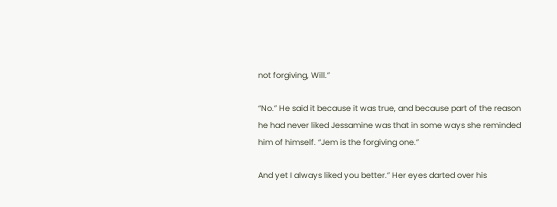not forgiving, Will.”

“No.” He said it because it was true, and because part of the reason he had never liked Jessamine was that in some ways she reminded him of himself. “Jem is the forgiving one.”

And yet I always liked you better.” Her eyes darted over his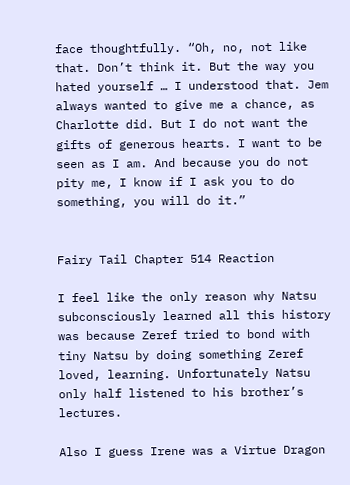face thoughtfully. “Oh, no, not like that. Don’t think it. But the way you hated yourself … I understood that. Jem always wanted to give me a chance, as Charlotte did. But I do not want the gifts of generous hearts. I want to be seen as I am. And because you do not pity me, I know if I ask you to do something, you will do it.”


Fairy Tail Chapter 514 Reaction

I feel like the only reason why Natsu subconsciously learned all this history was because Zeref tried to bond with tiny Natsu by doing something Zeref loved, learning. Unfortunately Natsu only half listened to his brother’s lectures.

Also I guess Irene was a Virtue Dragon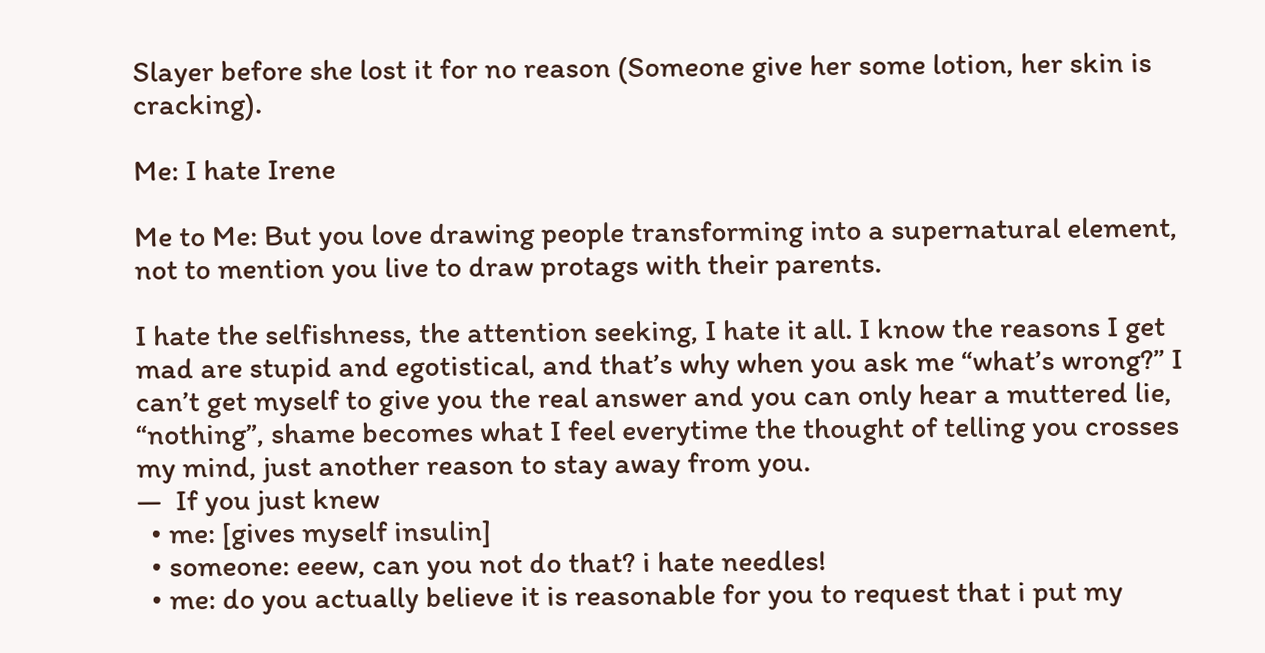Slayer before she lost it for no reason (Someone give her some lotion, her skin is cracking).

Me: I hate Irene

Me to Me: But you love drawing people transforming into a supernatural element, not to mention you live to draw protags with their parents.

I hate the selfishness, the attention seeking, I hate it all. I know the reasons I get mad are stupid and egotistical, and that’s why when you ask me “what’s wrong?” I can’t get myself to give you the real answer and you can only hear a muttered lie, “nothing”, shame becomes what I feel everytime the thought of telling you crosses my mind, just another reason to stay away from you.
—  If you just knew
  • me: [gives myself insulin]
  • someone: eeew, can you not do that? i hate needles!
  • me: do you actually believe it is reasonable for you to request that i put my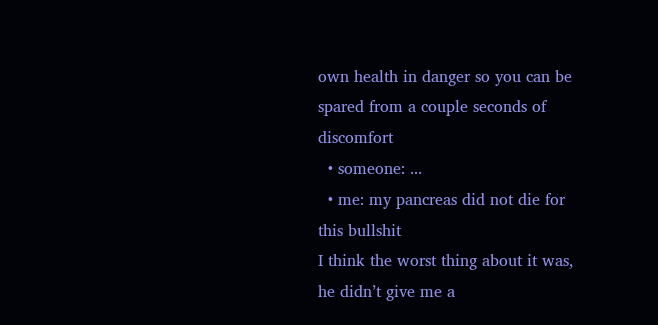own health in danger so you can be spared from a couple seconds of discomfort
  • someone: ...
  • me: my pancreas did not die for this bullshit
I think the worst thing about it was, he didn’t give me a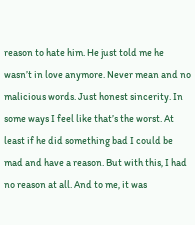reason to hate him. He just told me he wasn’t in love anymore. Never mean and no malicious words. Just honest sincerity. In some ways I feel like that’s the worst. At least if he did something bad I could be mad and have a reason. But with this, I had no reason at all. And to me, it was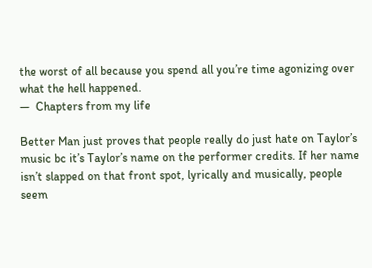the worst of all because you spend all you’re time agonizing over what the hell happened.
—  Chapters from my life

Better Man just proves that people really do just hate on Taylor’s music bc it’s Taylor’s name on the performer credits. If her name isn’t slapped on that front spot, lyrically and musically, people seem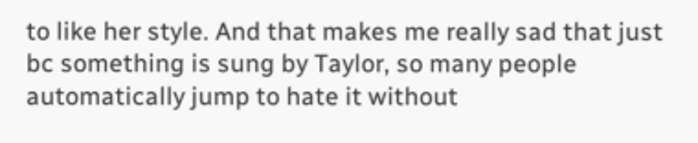to like her style. And that makes me really sad that just bc something is sung by Taylor, so many people automatically jump to hate it without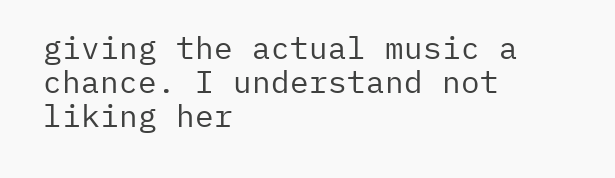giving the actual music a chance. I understand not liking her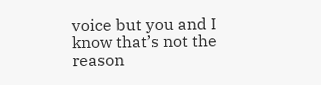voice but you and I know that’s not the reason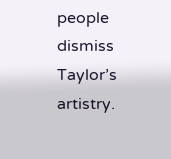people dismiss Taylor’s artistry.